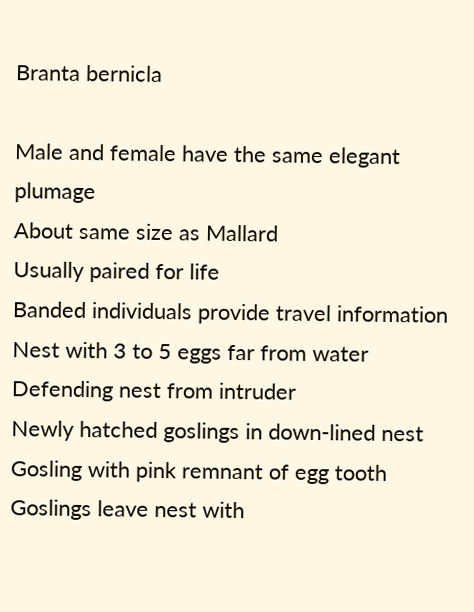Branta bernicla

Male and female have the same elegant plumage
About same size as Mallard
Usually paired for life
Banded individuals provide travel information
Nest with 3 to 5 eggs far from water
Defending nest from intruder
Newly hatched goslings in down-lined nest
Gosling with pink remnant of egg tooth
Goslings leave nest with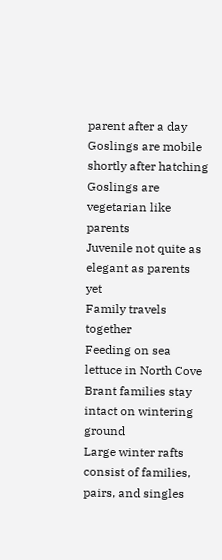parent after a day
Goslings are mobile shortly after hatching
Goslings are vegetarian like parents
Juvenile not quite as elegant as parents yet
Family travels together
Feeding on sea lettuce in North Cove
Brant families stay intact on wintering ground
Large winter rafts consist of families, pairs, and singles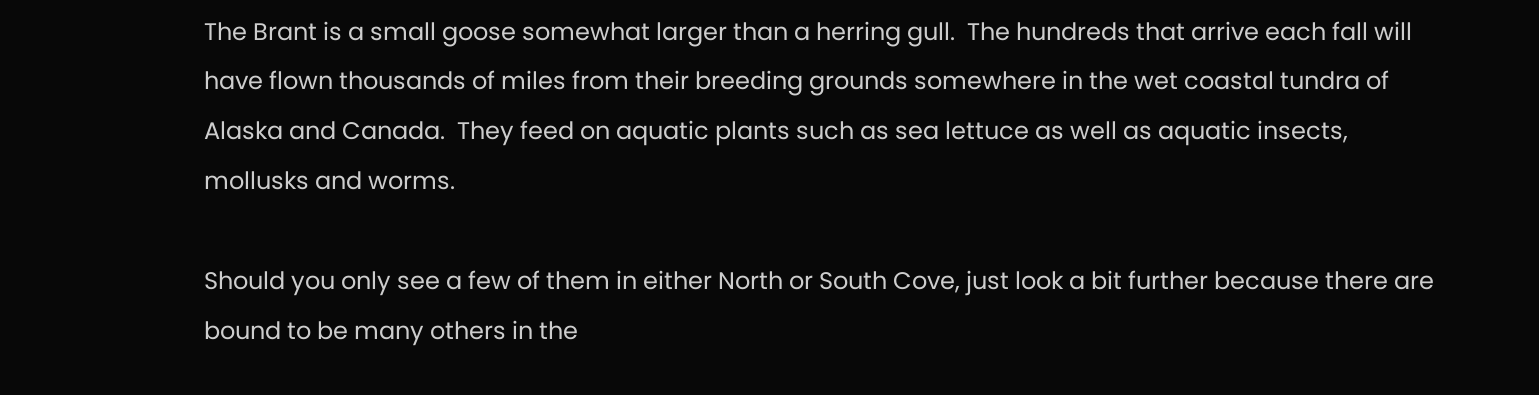The Brant is a small goose somewhat larger than a herring gull.  The hundreds that arrive each fall will have flown thousands of miles from their breeding grounds somewhere in the wet coastal tundra of Alaska and Canada.  They feed on aquatic plants such as sea lettuce as well as aquatic insects, mollusks and worms.

Should you only see a few of them in either North or South Cove, just look a bit further because there are bound to be many others in the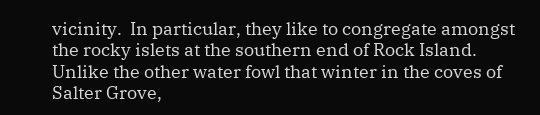vicinity.  In particular, they like to congregate amongst the rocky islets at the southern end of Rock Island.  Unlike the other water fowl that winter in the coves of Salter Grove,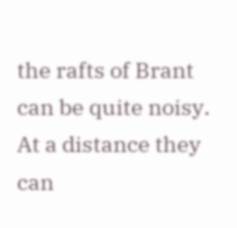the rafts of Brant can be quite noisy.  At a distance they can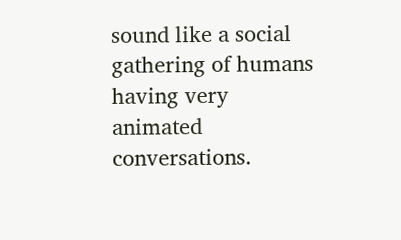sound like a social gathering of humans having very animated conversations.